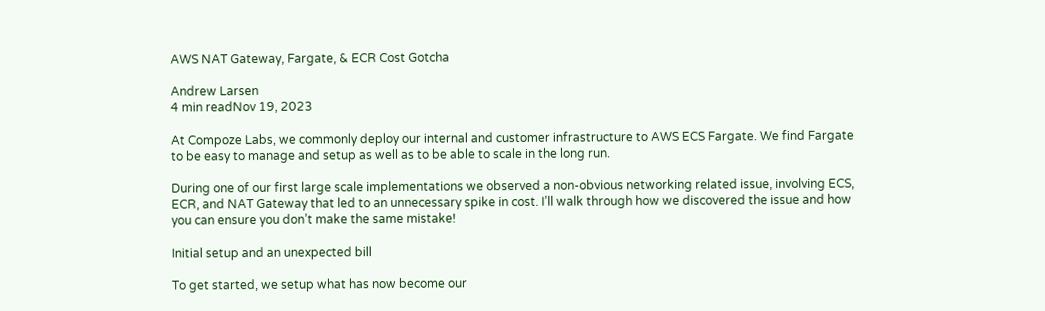AWS NAT Gateway, Fargate, & ECR Cost Gotcha

Andrew Larsen
4 min readNov 19, 2023

At Compoze Labs, we commonly deploy our internal and customer infrastructure to AWS ECS Fargate. We find Fargate to be easy to manage and setup as well as to be able to scale in the long run.

During one of our first large scale implementations we observed a non-obvious networking related issue, involving ECS, ECR, and NAT Gateway that led to an unnecessary spike in cost. I’ll walk through how we discovered the issue and how you can ensure you don’t make the same mistake!

Initial setup and an unexpected bill

To get started, we setup what has now become our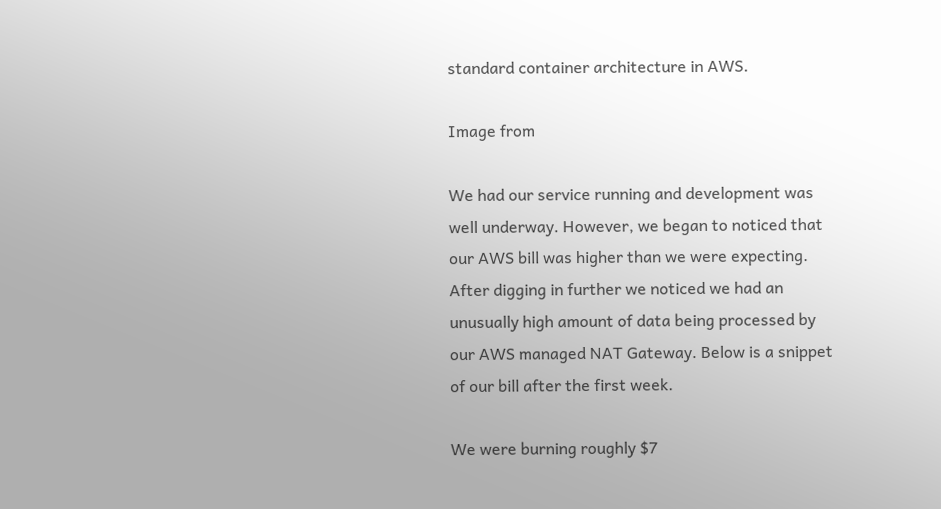standard container architecture in AWS.

Image from

We had our service running and development was well underway. However, we began to noticed that our AWS bill was higher than we were expecting. After digging in further we noticed we had an unusually high amount of data being processed by our AWS managed NAT Gateway. Below is a snippet of our bill after the first week.

We were burning roughly $7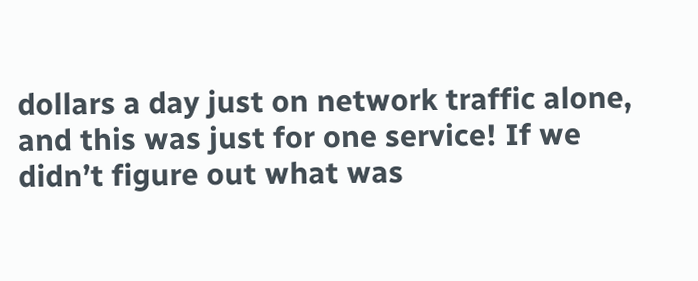dollars a day just on network traffic alone, and this was just for one service! If we didn’t figure out what was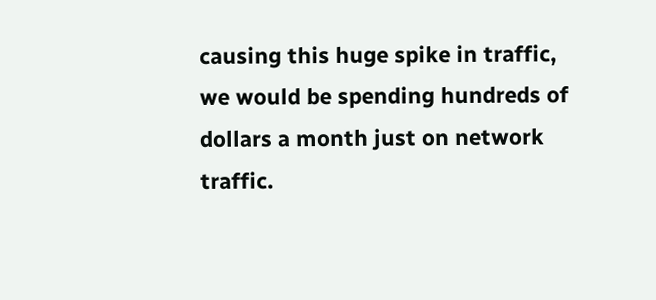causing this huge spike in traffic, we would be spending hundreds of dollars a month just on network traffic.